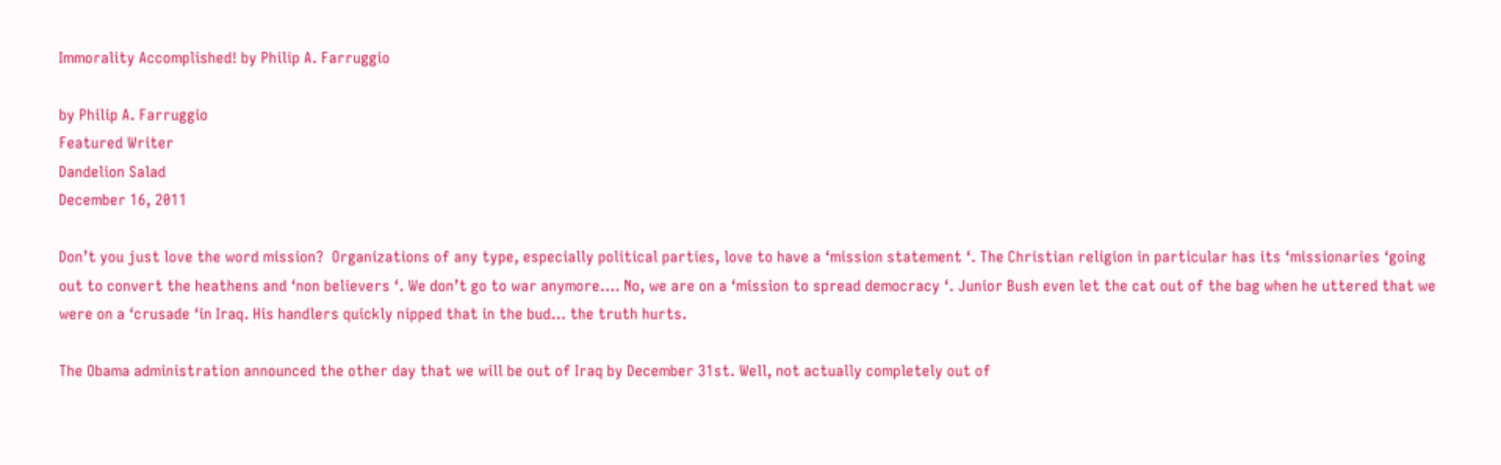Immorality Accomplished! by Philip A. Farruggio

by Philip A. Farruggio
Featured Writer
Dandelion Salad
December 16, 2011

Don’t you just love the word mission?  Organizations of any type, especially political parties, love to have a ‘mission statement ‘. The Christian religion in particular has its ‘missionaries ‘going out to convert the heathens and ‘non believers ‘. We don’t go to war anymore…. No, we are on a ‘mission to spread democracy ‘. Junior Bush even let the cat out of the bag when he uttered that we were on a ‘crusade ‘in Iraq. His handlers quickly nipped that in the bud… the truth hurts.

The Obama administration announced the other day that we will be out of Iraq by December 31st. Well, not actually completely out of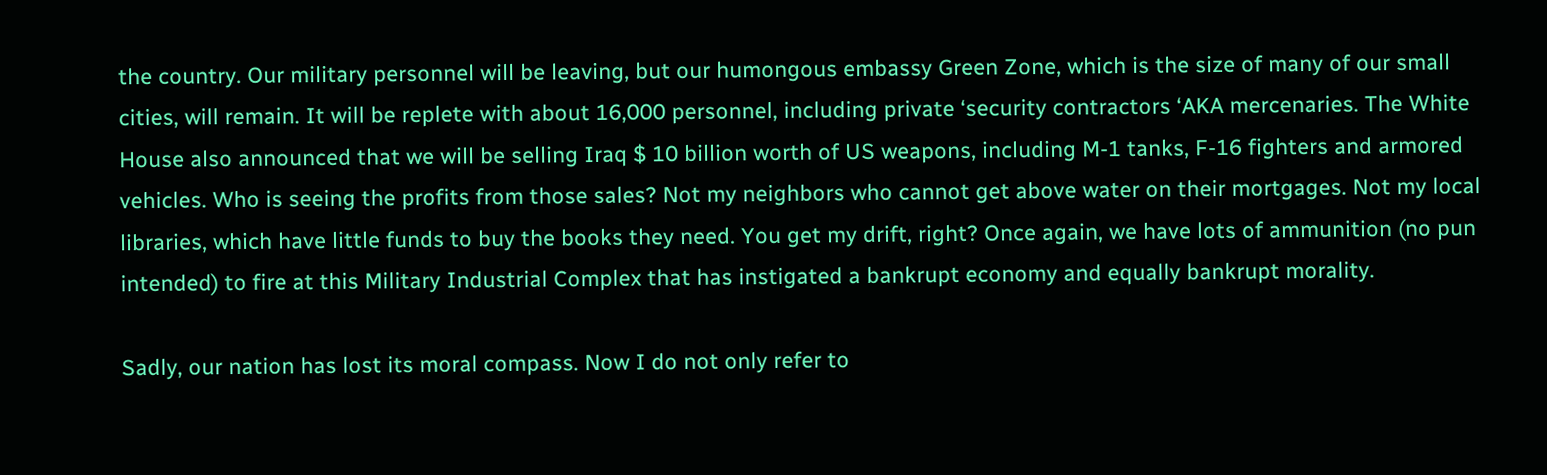the country. Our military personnel will be leaving, but our humongous embassy Green Zone, which is the size of many of our small cities, will remain. It will be replete with about 16,000 personnel, including private ‘security contractors ‘AKA mercenaries. The White House also announced that we will be selling Iraq $ 10 billion worth of US weapons, including M-1 tanks, F-16 fighters and armored vehicles. Who is seeing the profits from those sales? Not my neighbors who cannot get above water on their mortgages. Not my local libraries, which have little funds to buy the books they need. You get my drift, right? Once again, we have lots of ammunition (no pun intended) to fire at this Military Industrial Complex that has instigated a bankrupt economy and equally bankrupt morality.

Sadly, our nation has lost its moral compass. Now I do not only refer to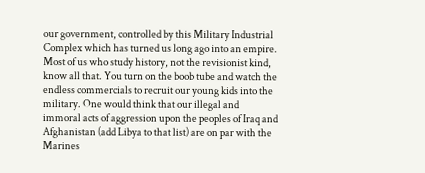our government, controlled by this Military Industrial Complex which has turned us long ago into an empire. Most of us who study history, not the revisionist kind, know all that. You turn on the boob tube and watch the endless commercials to recruit our young kids into the military. One would think that our illegal and immoral acts of aggression upon the peoples of Iraq and Afghanistan (add Libya to that list) are on par with the Marines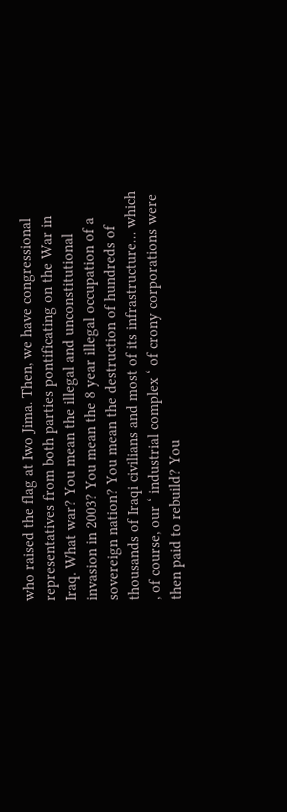who raised the flag at Iwo Jima. Then, we have congressional representatives from both parties pontificating on the War in Iraq. What war? You mean the illegal and unconstitutional invasion in 2003? You mean the 8 year illegal occupation of a sovereign nation? You mean the destruction of hundreds of thousands of Iraqi civilians and most of its infrastructure… which , of course, our ‘ industrial complex ‘ of crony corporations were then paid to rebuild? You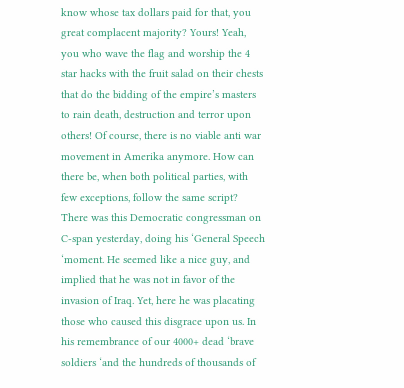know whose tax dollars paid for that, you great complacent majority? Yours! Yeah, you who wave the flag and worship the 4 star hacks with the fruit salad on their chests that do the bidding of the empire’s masters to rain death, destruction and terror upon others! Of course, there is no viable anti war movement in Amerika anymore. How can there be, when both political parties, with few exceptions, follow the same script? There was this Democratic congressman on C-span yesterday, doing his ‘General Speech ‘moment. He seemed like a nice guy, and implied that he was not in favor of the invasion of Iraq. Yet, here he was placating those who caused this disgrace upon us. In his remembrance of our 4000+ dead ‘brave soldiers ‘and the hundreds of thousands of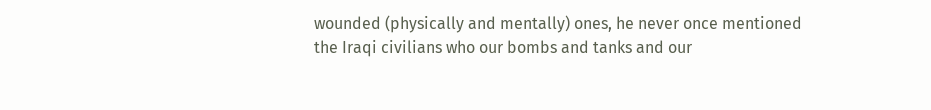wounded (physically and mentally) ones, he never once mentioned the Iraqi civilians who our bombs and tanks and our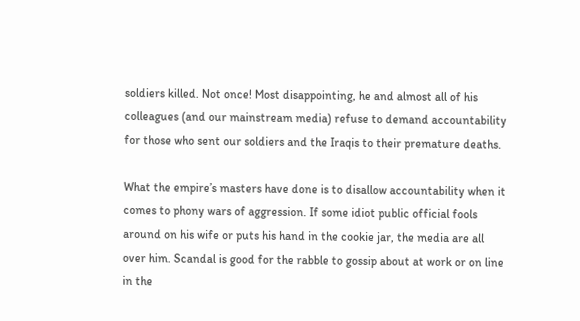soldiers killed. Not once! Most disappointing, he and almost all of his colleagues (and our mainstream media) refuse to demand accountability for those who sent our soldiers and the Iraqis to their premature deaths.

What the empire’s masters have done is to disallow accountability when it comes to phony wars of aggression. If some idiot public official fools around on his wife or puts his hand in the cookie jar, the media are all over him. Scandal is good for the rabble to gossip about at work or on line in the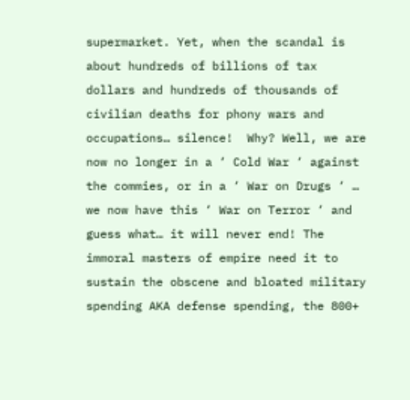supermarket. Yet, when the scandal is about hundreds of billions of tax dollars and hundreds of thousands of civilian deaths for phony wars and occupations… silence!  Why? Well, we are now no longer in a ‘ Cold War ‘ against the commies, or in a ‘ War on Drugs ‘ …  we now have this ‘ War on Terror ‘ and guess what… it will never end! The immoral masters of empire need it to sustain the obscene and bloated military spending AKA defense spending, the 800+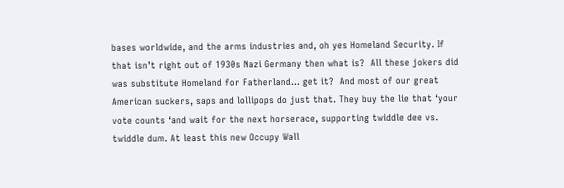bases worldwide, and the arms industries and, oh yes Homeland Security. If that isn’t right out of 1930s Nazi Germany then what is?  All these jokers did was substitute Homeland for Fatherland… get it?  And most of our great American suckers, saps and lollipops do just that. They buy the lie that ‘your vote counts ‘and wait for the next horserace, supporting twiddle dee vs. twiddle dum. At least this new Occupy Wall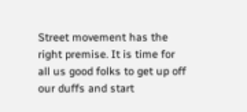Street movement has the right premise. It is time for all us good folks to get up off our duffs and start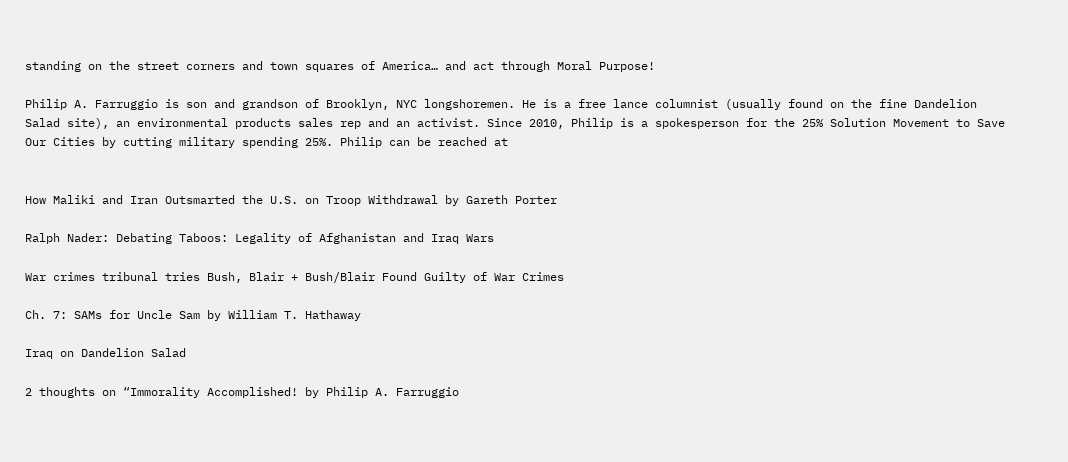standing on the street corners and town squares of America… and act through Moral Purpose!

Philip A. Farruggio is son and grandson of Brooklyn, NYC longshoremen. He is a free lance columnist (usually found on the fine Dandelion Salad site), an environmental products sales rep and an activist. Since 2010, Philip is a spokesperson for the 25% Solution Movement to Save Our Cities by cutting military spending 25%. Philip can be reached at


How Maliki and Iran Outsmarted the U.S. on Troop Withdrawal by Gareth Porter

Ralph Nader: Debating Taboos: Legality of Afghanistan and Iraq Wars

War crimes tribunal tries Bush, Blair + Bush/Blair Found Guilty of War Crimes

Ch. 7: SAMs for Uncle Sam by William T. Hathaway

Iraq on Dandelion Salad

2 thoughts on “Immorality Accomplished! by Philip A. Farruggio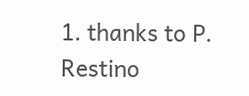1. thanks to P. Restino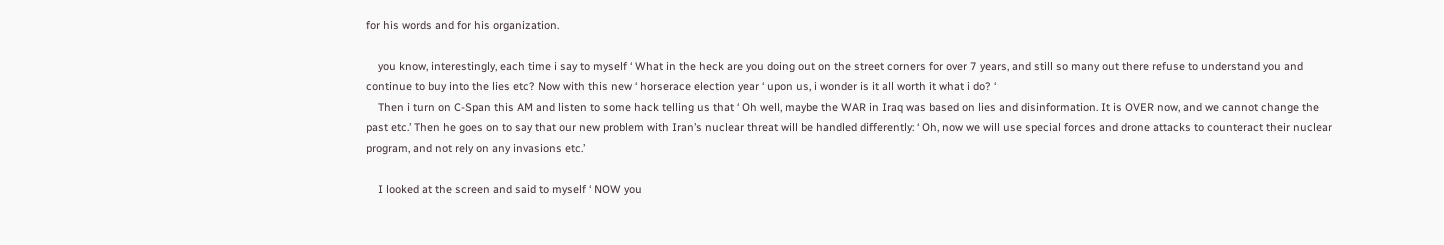for his words and for his organization.

    you know, interestingly, each time i say to myself ‘ What in the heck are you doing out on the street corners for over 7 years, and still so many out there refuse to understand you and continue to buy into the lies etc? Now with this new ‘ horserace election year ‘ upon us, i wonder is it all worth it what i do? ‘
    Then i turn on C-Span this AM and listen to some hack telling us that ‘ Oh well, maybe the WAR in Iraq was based on lies and disinformation. It is OVER now, and we cannot change the past etc.’ Then he goes on to say that our new problem with Iran’s nuclear threat will be handled differently: ‘ Oh, now we will use special forces and drone attacks to counteract their nuclear program, and not rely on any invasions etc.’

    I looked at the screen and said to myself ‘ NOW you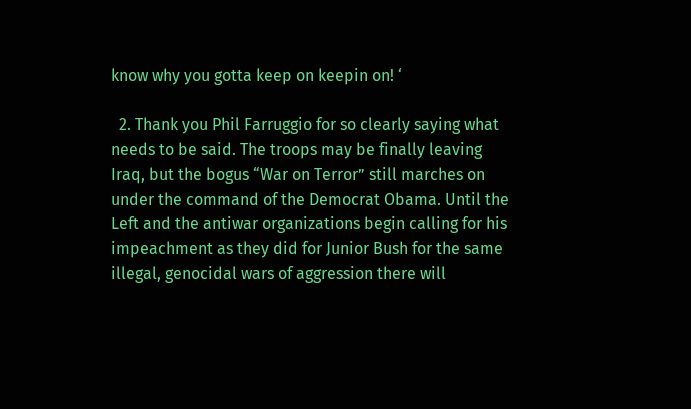know why you gotta keep on keepin on! ‘

  2. Thank you Phil Farruggio for so clearly saying what needs to be said. The troops may be finally leaving Iraq, but the bogus “War on Terror” still marches on under the command of the Democrat Obama. Until the Left and the antiwar organizations begin calling for his impeachment as they did for Junior Bush for the same illegal, genocidal wars of aggression there will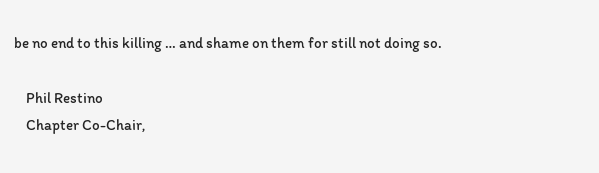be no end to this killing … and shame on them for still not doing so.

    Phil Restino
    Chapter Co-Chair,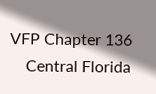VFP Chapter 136
    Central Florida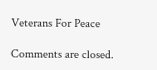Veterans For Peace

Comments are closed.